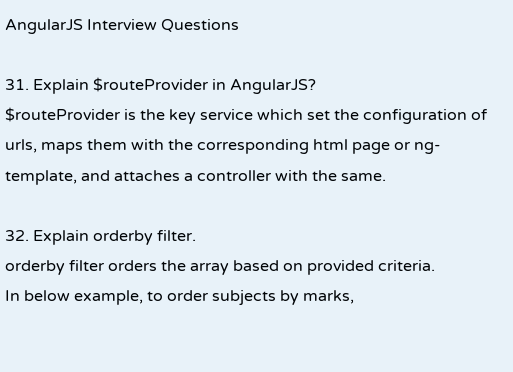AngularJS Interview Questions

31. Explain $routeProvider in AngularJS?
$routeProvider is the key service which set the configuration of urls, maps them with the corresponding html page or ng-template, and attaches a controller with the same.

32. Explain orderby filter.
orderby filter orders the array based on provided criteria.
In below example, to order subjects by marks,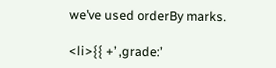we’ve used orderBy marks.

<li>{{ +’ ,grade:’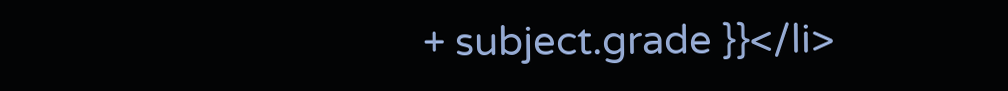+ subject.grade }}</li>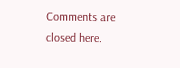Comments are closed here.